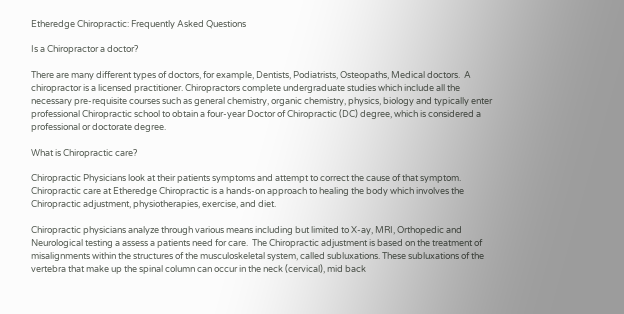Etheredge Chiropractic: Frequently Asked Questions

Is a Chiropractor a doctor?

There are many different types of doctors, for example, Dentists, Podiatrists, Osteopaths, Medical doctors.  A chiropractor is a licensed practitioner. Chiropractors complete undergraduate studies which include all the necessary pre-requisite courses such as general chemistry, organic chemistry, physics, biology and typically enter professional Chiropractic school to obtain a four-year Doctor of Chiropractic (DC) degree, which is considered a professional or doctorate degree.

What is Chiropractic care?

Chiropractic Physicians look at their patients symptoms and attempt to correct the cause of that symptom.  Chiropractic care at Etheredge Chiropractic is a hands-on approach to healing the body which involves the Chiropractic adjustment, physiotherapies, exercise, and diet.

Chiropractic physicians analyze through various means including but limited to X-ay, MRI, Orthopedic and Neurological testing a assess a patients need for care.  The Chiropractic adjustment is based on the treatment of misalignments within the structures of the musculoskeletal system, called subluxations. These subluxations of the vertebra that make up the spinal column can occur in the neck (cervical), mid back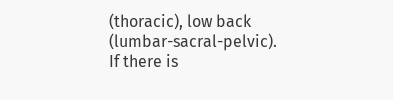(thoracic), low back (lumbar-sacral-pelvic).  If there is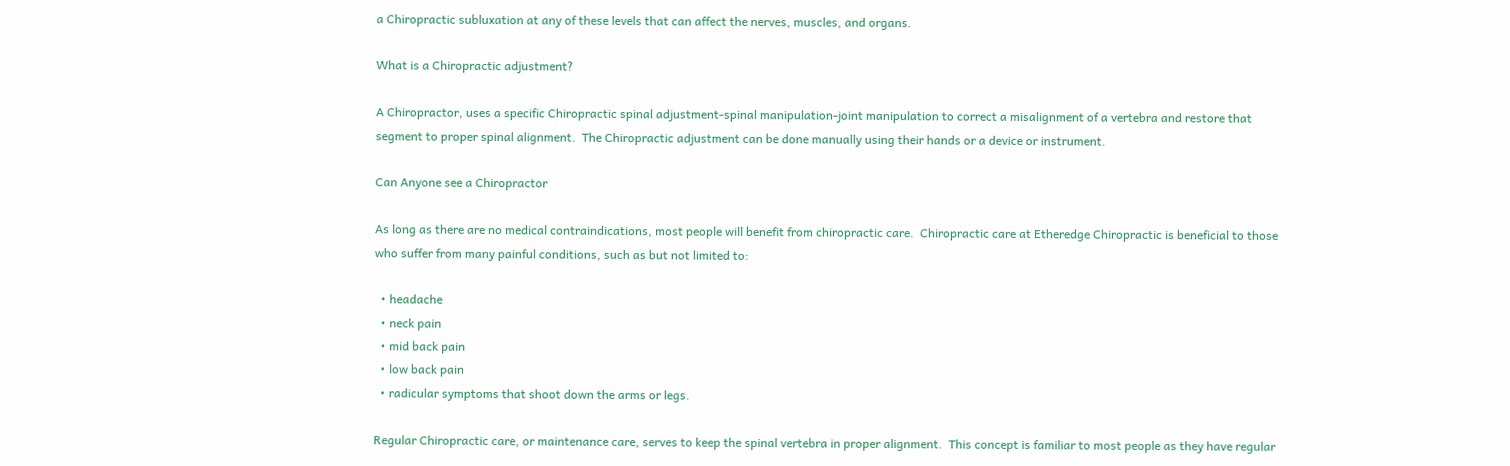a Chiropractic subluxation at any of these levels that can affect the nerves, muscles, and organs.

What is a Chiropractic adjustment?

A Chiropractor, uses a specific Chiropractic spinal adjustment-spinal manipulation-joint manipulation to correct a misalignment of a vertebra and restore that segment to proper spinal alignment.  The Chiropractic adjustment can be done manually using their hands or a device or instrument.

Can Anyone see a Chiropractor

As long as there are no medical contraindications, most people will benefit from chiropractic care.  Chiropractic care at Etheredge Chiropractic is beneficial to those who suffer from many painful conditions, such as but not limited to:

  • headache
  • neck pain
  • mid back pain
  • low back pain
  • radicular symptoms that shoot down the arms or legs.

Regular Chiropractic care, or maintenance care, serves to keep the spinal vertebra in proper alignment.  This concept is familiar to most people as they have regular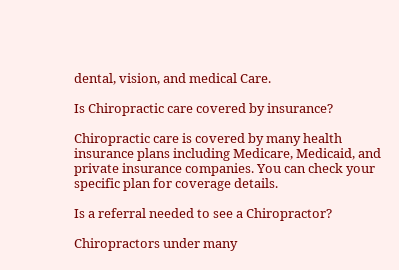dental, vision, and medical Care.

Is Chiropractic care covered by insurance?

Chiropractic care is covered by many health insurance plans including Medicare, Medicaid, and private insurance companies. You can check your specific plan for coverage details.

Is a referral needed to see a Chiropractor?

Chiropractors under many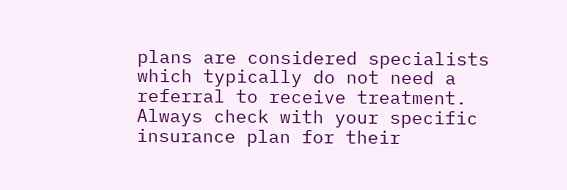plans are considered specialists which typically do not need a referral to receive treatment. Always check with your specific insurance plan for their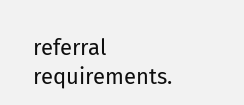referral requirements.